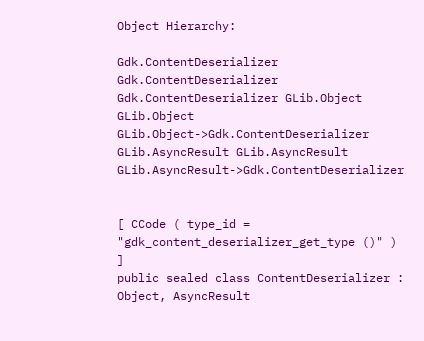Object Hierarchy:

Gdk.ContentDeserializer Gdk.ContentDeserializer Gdk.ContentDeserializer GLib.Object GLib.Object GLib.Object->Gdk.ContentDeserializer GLib.AsyncResult GLib.AsyncResult GLib.AsyncResult->Gdk.ContentDeserializer


[ CCode ( type_id = "gdk_content_deserializer_get_type ()" ) ]
public sealed class ContentDeserializer : Object, AsyncResult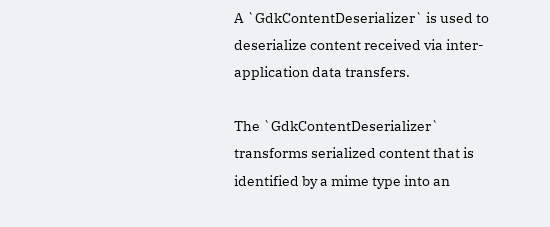A `GdkContentDeserializer` is used to deserialize content received via inter-application data transfers.

The `GdkContentDeserializer` transforms serialized content that is identified by a mime type into an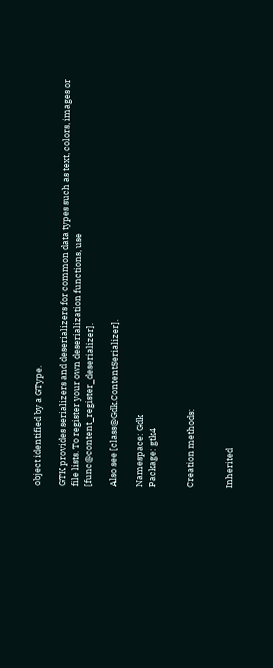object identified by a GType.

GTK provides serializers and deserializers for common data types such as text, colors, images or file lists. To register your own deserialization functions, use [func@content_register_deserializer].

Also see [class@Gdk.ContentSerializer].

Namespace: Gdk
Package: gtk4


Creation methods:


Inherited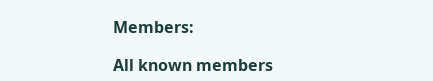Members:

All known members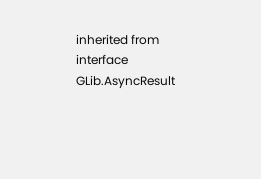inherited from interface GLib.AsyncResult